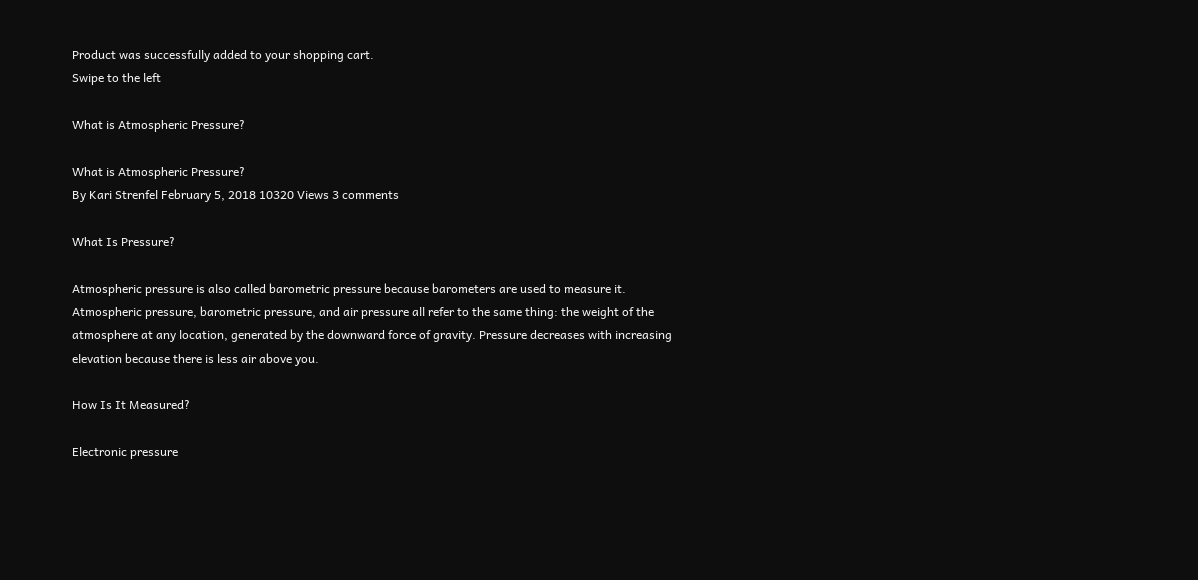Product was successfully added to your shopping cart.
Swipe to the left

What is Atmospheric Pressure?

What is Atmospheric Pressure?
By Kari Strenfel February 5, 2018 10320 Views 3 comments

What Is Pressure?

Atmospheric pressure is also called barometric pressure because barometers are used to measure it. Atmospheric pressure, barometric pressure, and air pressure all refer to the same thing: the weight of the atmosphere at any location, generated by the downward force of gravity. Pressure decreases with increasing elevation because there is less air above you.

How Is It Measured?

Electronic pressure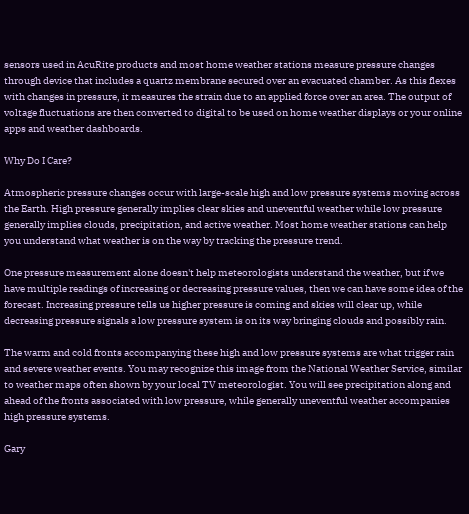sensors used in AcuRite products and most home weather stations measure pressure changes through device that includes a quartz membrane secured over an evacuated chamber. As this flexes with changes in pressure, it measures the strain due to an applied force over an area. The output of voltage fluctuations are then converted to digital to be used on home weather displays or your online apps and weather dashboards.

Why Do I Care?

Atmospheric pressure changes occur with large-scale high and low pressure systems moving across the Earth. High pressure generally implies clear skies and uneventful weather while low pressure generally implies clouds, precipitation, and active weather. Most home weather stations can help you understand what weather is on the way by tracking the pressure trend.

One pressure measurement alone doesn't help meteorologists understand the weather, but if we have multiple readings of increasing or decreasing pressure values, then we can have some idea of the forecast. Increasing pressure tells us higher pressure is coming and skies will clear up, while decreasing pressure signals a low pressure system is on its way bringing clouds and possibly rain.

The warm and cold fronts accompanying these high and low pressure systems are what trigger rain and severe weather events. You may recognize this image from the National Weather Service, similar to weather maps often shown by your local TV meteorologist. You will see precipitation along and ahead of the fronts associated with low pressure, while generally uneventful weather accompanies high pressure systems.

Gary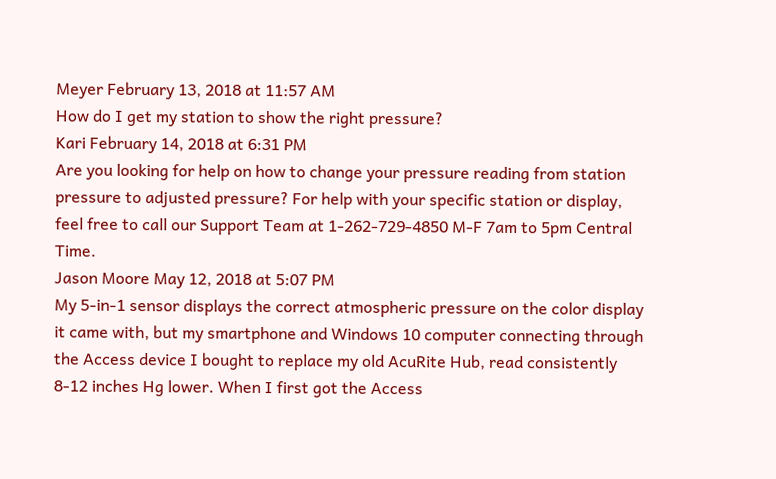Meyer February 13, 2018 at 11:57 AM
How do I get my station to show the right pressure?
Kari February 14, 2018 at 6:31 PM
Are you looking for help on how to change your pressure reading from station pressure to adjusted pressure? For help with your specific station or display, feel free to call our Support Team at 1-262-729-4850 M-F 7am to 5pm Central Time.
Jason Moore May 12, 2018 at 5:07 PM
My 5-in-1 sensor displays the correct atmospheric pressure on the color display it came with, but my smartphone and Windows 10 computer connecting through the Access device I bought to replace my old AcuRite Hub, read consistently 8-12 inches Hg lower. When I first got the Access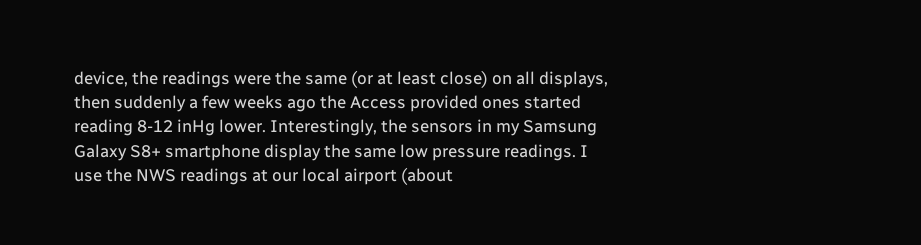device, the readings were the same (or at least close) on all displays, then suddenly a few weeks ago the Access provided ones started reading 8-12 inHg lower. Interestingly, the sensors in my Samsung Galaxy S8+ smartphone display the same low pressure readings. I use the NWS readings at our local airport (about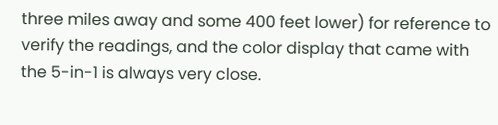three miles away and some 400 feet lower) for reference to verify the readings, and the color display that came with the 5-in-1 is always very close.